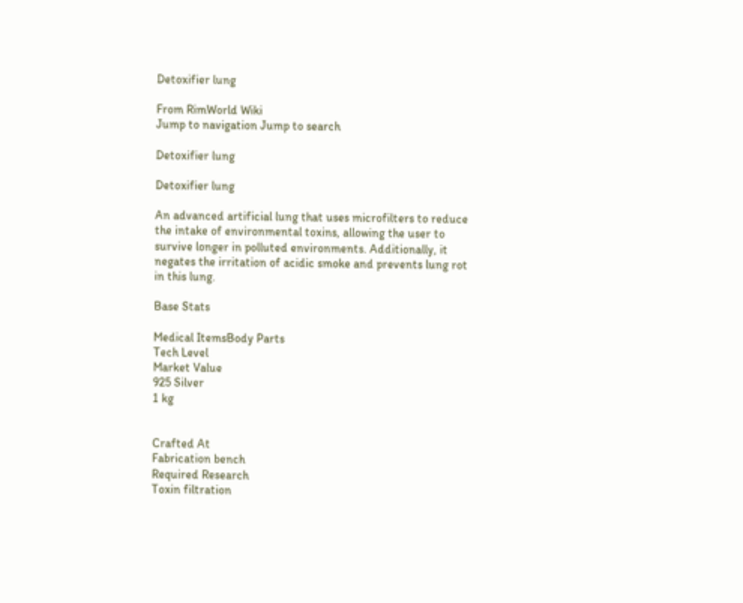Detoxifier lung

From RimWorld Wiki
Jump to navigation Jump to search

Detoxifier lung

Detoxifier lung

An advanced artificial lung that uses microfilters to reduce the intake of environmental toxins, allowing the user to survive longer in polluted environments. Additionally, it negates the irritation of acidic smoke and prevents lung rot in this lung.

Base Stats

Medical ItemsBody Parts
Tech Level
Market Value
925 Silver
1 kg


Crafted At
Fabrication bench
Required Research
Toxin filtration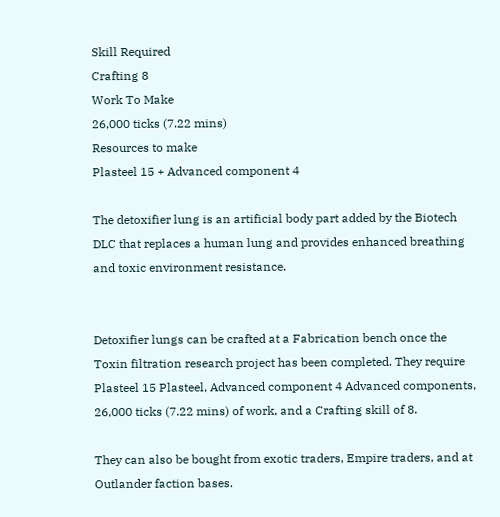Skill Required
Crafting 8
Work To Make
26,000 ticks (7.22 mins)
Resources to make
Plasteel 15 + Advanced component 4

The detoxifier lung is an artificial body part added by the Biotech DLC that replaces a human lung and provides enhanced breathing and toxic environment resistance.


Detoxifier lungs can be crafted at a Fabrication bench once the Toxin filtration research project has been completed. They require Plasteel 15 Plasteel, Advanced component 4 Advanced components, 26,000 ticks (7.22 mins) of work, and a Crafting skill of 8.

They can also be bought from exotic traders, Empire traders, and at Outlander faction bases.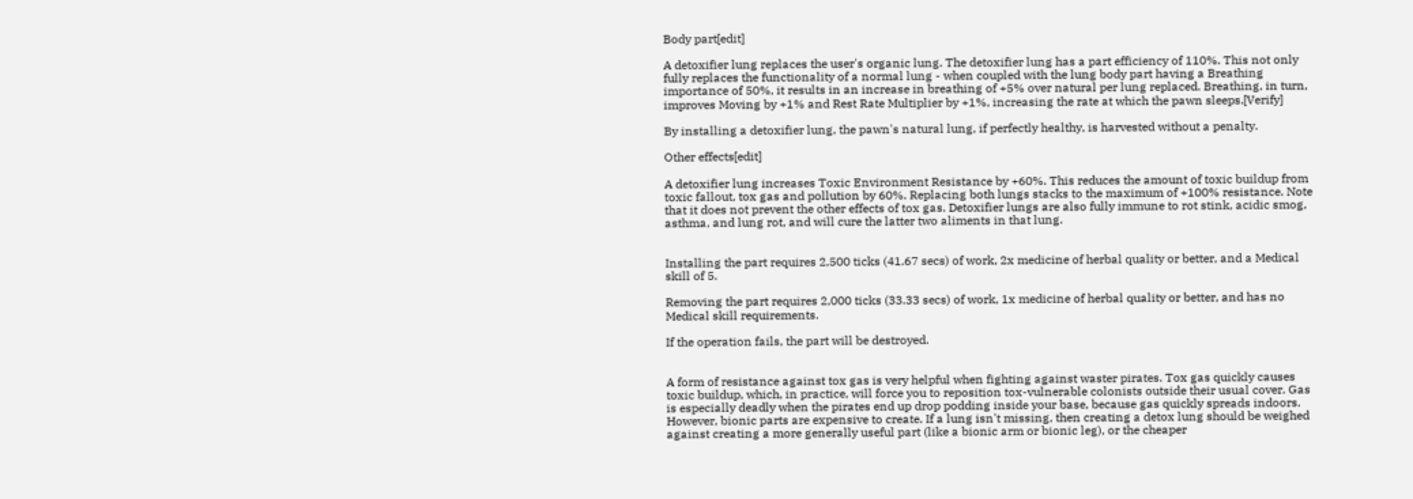Body part[edit]

A detoxifier lung replaces the user's organic lung. The detoxifier lung has a part efficiency of 110%. This not only fully replaces the functionality of a normal lung - when coupled with the lung body part having a Breathing importance of 50%, it results in an increase in breathing of +5% over natural per lung replaced. Breathing, in turn, improves Moving by +1% and Rest Rate Multiplier by +1%, increasing the rate at which the pawn sleeps.[Verify]

By installing a detoxifier lung, the pawn's natural lung, if perfectly healthy, is harvested without a penalty.

Other effects[edit]

A detoxifier lung increases Toxic Environment Resistance by +60%. This reduces the amount of toxic buildup from toxic fallout, tox gas and pollution by 60%. Replacing both lungs stacks to the maximum of +100% resistance. Note that it does not prevent the other effects of tox gas. Detoxifier lungs are also fully immune to rot stink, acidic smog, asthma, and lung rot, and will cure the latter two aliments in that lung.


Installing the part requires 2,500 ticks (41.67 secs) of work, 2x medicine of herbal quality or better, and a Medical skill of 5.

Removing the part requires 2,000 ticks (33.33 secs) of work, 1x medicine of herbal quality or better, and has no Medical skill requirements.

If the operation fails, the part will be destroyed.


A form of resistance against tox gas is very helpful when fighting against waster pirates. Tox gas quickly causes toxic buildup, which, in practice, will force you to reposition tox-vulnerable colonists outside their usual cover. Gas is especially deadly when the pirates end up drop podding inside your base, because gas quickly spreads indoors. However, bionic parts are expensive to create. If a lung isn't missing, then creating a detox lung should be weighed against creating a more generally useful part (like a bionic arm or bionic leg), or the cheaper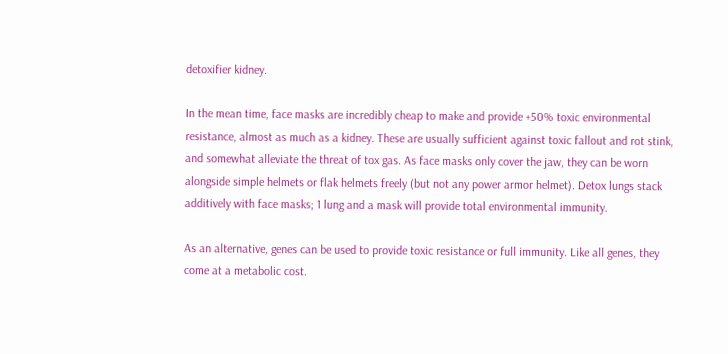detoxifier kidney.

In the mean time, face masks are incredibly cheap to make and provide +50% toxic environmental resistance, almost as much as a kidney. These are usually sufficient against toxic fallout and rot stink, and somewhat alleviate the threat of tox gas. As face masks only cover the jaw, they can be worn alongside simple helmets or flak helmets freely (but not any power armor helmet). Detox lungs stack additively with face masks; 1 lung and a mask will provide total environmental immunity.

As an alternative, genes can be used to provide toxic resistance or full immunity. Like all genes, they come at a metabolic cost.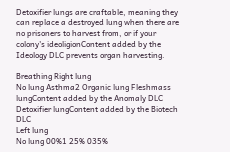Detoxifier lungs are craftable, meaning they can replace a destroyed lung when there are no prisoners to harvest from, or if your colony's ideoligionContent added by the Ideology DLC prevents organ harvesting.

Breathing Right lung
No lung Asthma2 Organic lung Fleshmass lungContent added by the Anomaly DLC Detoxifier lungContent added by the Biotech DLC
Left lung
No lung 00%1 25% 035%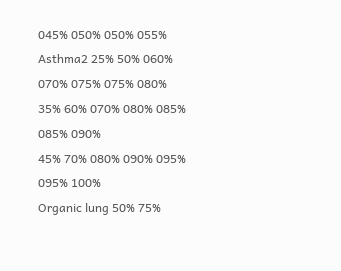045% 050% 050% 055%
Asthma2 25% 50% 060% 070% 075% 075% 080%
35% 60% 070% 080% 085% 085% 090%
45% 70% 080% 090% 095% 095% 100%
Organic lung 50% 75%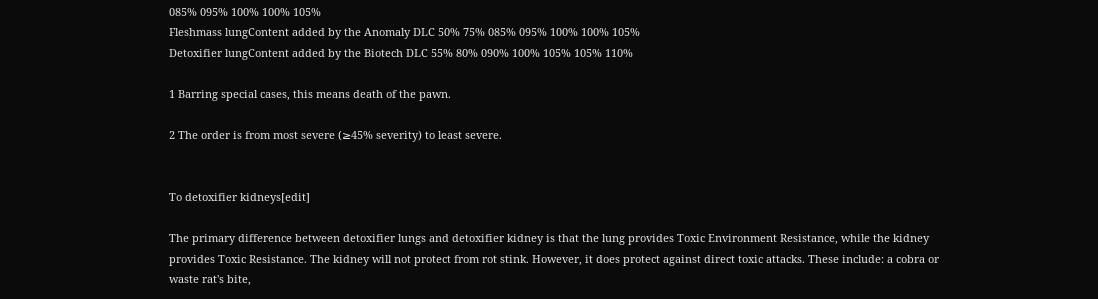085% 095% 100% 100% 105%
Fleshmass lungContent added by the Anomaly DLC 50% 75% 085% 095% 100% 100% 105%
Detoxifier lungContent added by the Biotech DLC 55% 80% 090% 100% 105% 105% 110%

1 Barring special cases, this means death of the pawn.

2 The order is from most severe (≥45% severity) to least severe.


To detoxifier kidneys[edit]

The primary difference between detoxifier lungs and detoxifier kidney is that the lung provides Toxic Environment Resistance, while the kidney provides Toxic Resistance. The kidney will not protect from rot stink. However, it does protect against direct toxic attacks. These include: a cobra or waste rat's bite,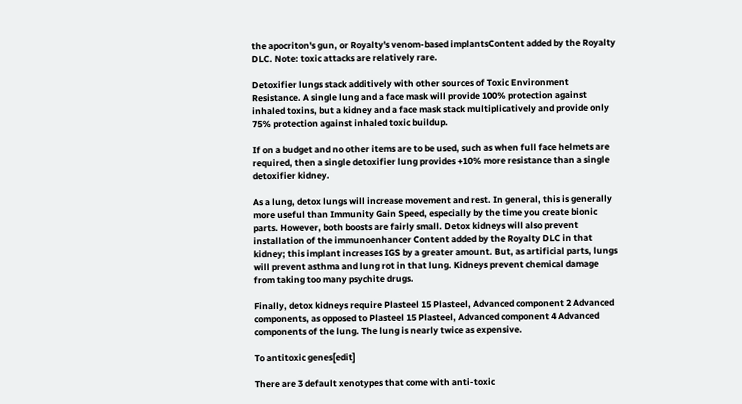the apocriton's gun, or Royalty's venom-based implantsContent added by the Royalty DLC. Note: toxic attacks are relatively rare.

Detoxifier lungs stack additively with other sources of Toxic Environment Resistance. A single lung and a face mask will provide 100% protection against inhaled toxins, but a kidney and a face mask stack multiplicatively and provide only 75% protection against inhaled toxic buildup.

If on a budget and no other items are to be used, such as when full face helmets are required, then a single detoxifier lung provides +10% more resistance than a single detoxifier kidney.

As a lung, detox lungs will increase movement and rest. In general, this is generally more useful than Immunity Gain Speed, especially by the time you create bionic parts. However, both boosts are fairly small. Detox kidneys will also prevent installation of the immunoenhancer Content added by the Royalty DLC in that kidney; this implant increases IGS by a greater amount. But, as artificial parts, lungs will prevent asthma and lung rot in that lung. Kidneys prevent chemical damage from taking too many psychite drugs.

Finally, detox kidneys require Plasteel 15 Plasteel, Advanced component 2 Advanced components, as opposed to Plasteel 15 Plasteel, Advanced component 4 Advanced components of the lung. The lung is nearly twice as expensive.

To antitoxic genes[edit]

There are 3 default xenotypes that come with anti-toxic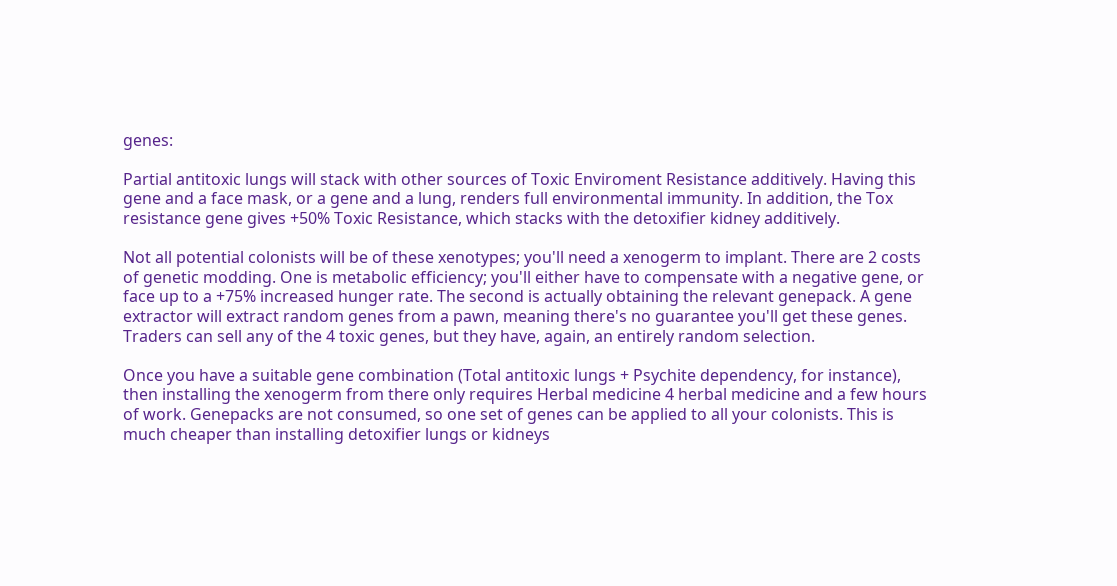genes:

Partial antitoxic lungs will stack with other sources of Toxic Enviroment Resistance additively. Having this gene and a face mask, or a gene and a lung, renders full environmental immunity. In addition, the Tox resistance gene gives +50% Toxic Resistance, which stacks with the detoxifier kidney additively.

Not all potential colonists will be of these xenotypes; you'll need a xenogerm to implant. There are 2 costs of genetic modding. One is metabolic efficiency; you'll either have to compensate with a negative gene, or face up to a +75% increased hunger rate. The second is actually obtaining the relevant genepack. A gene extractor will extract random genes from a pawn, meaning there's no guarantee you'll get these genes. Traders can sell any of the 4 toxic genes, but they have, again, an entirely random selection.

Once you have a suitable gene combination (Total antitoxic lungs + Psychite dependency, for instance), then installing the xenogerm from there only requires Herbal medicine 4 herbal medicine and a few hours of work. Genepacks are not consumed, so one set of genes can be applied to all your colonists. This is much cheaper than installing detoxifier lungs or kidneys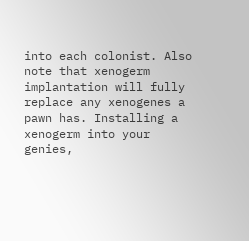into each colonist. Also note that xenogerm implantation will fully replace any xenogenes a pawn has. Installing a xenogerm into your genies,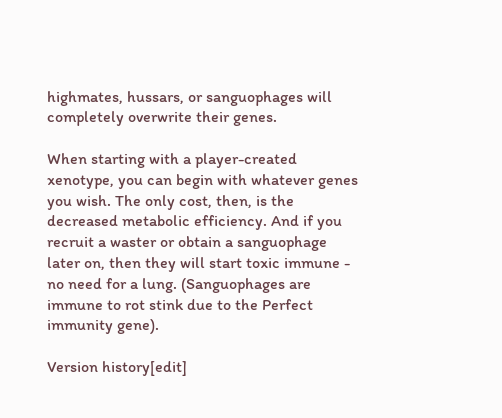highmates, hussars, or sanguophages will completely overwrite their genes.

When starting with a player-created xenotype, you can begin with whatever genes you wish. The only cost, then, is the decreased metabolic efficiency. And if you recruit a waster or obtain a sanguophage later on, then they will start toxic immune - no need for a lung. (Sanguophages are immune to rot stink due to the Perfect immunity gene).

Version history[edit]